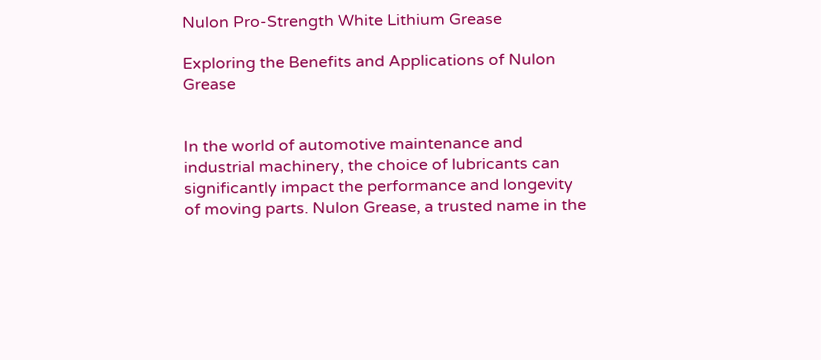Nulon Pro-Strength White Lithium Grease

Exploring the Benefits and Applications of Nulon Grease


In the world of automotive maintenance and industrial machinery, the choice of lubricants can significantly impact the performance and longevity of moving parts. Nulon Grease, a trusted name in the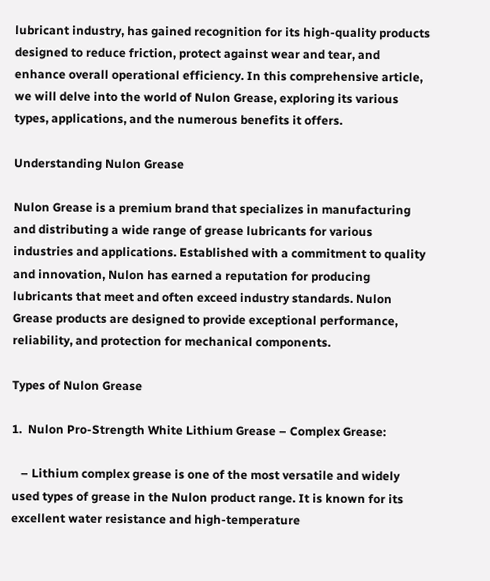lubricant industry, has gained recognition for its high-quality products designed to reduce friction, protect against wear and tear, and enhance overall operational efficiency. In this comprehensive article, we will delve into the world of Nulon Grease, exploring its various types, applications, and the numerous benefits it offers.

Understanding Nulon Grease

Nulon Grease is a premium brand that specializes in manufacturing and distributing a wide range of grease lubricants for various industries and applications. Established with a commitment to quality and innovation, Nulon has earned a reputation for producing lubricants that meet and often exceed industry standards. Nulon Grease products are designed to provide exceptional performance, reliability, and protection for mechanical components.

Types of Nulon Grease

1.  Nulon Pro-Strength White Lithium Grease – Complex Grease:

   – Lithium complex grease is one of the most versatile and widely used types of grease in the Nulon product range. It is known for its excellent water resistance and high-temperature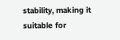stability, making it suitable for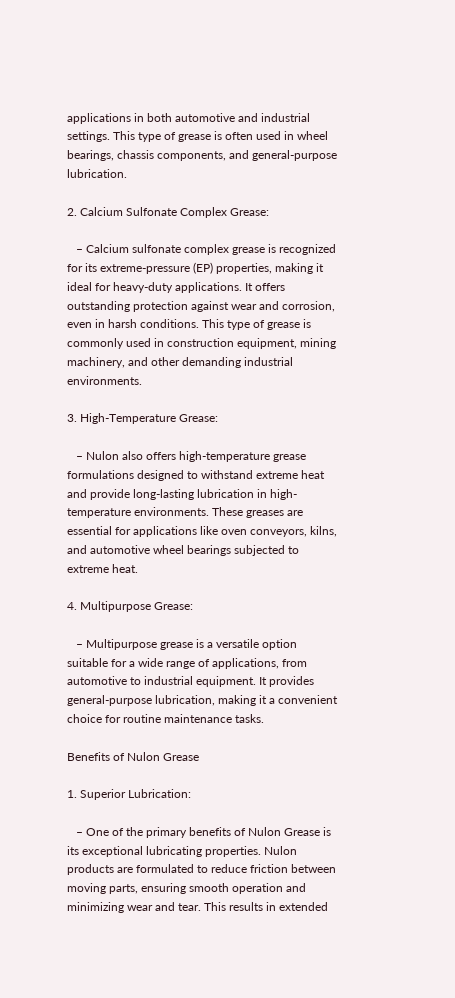applications in both automotive and industrial settings. This type of grease is often used in wheel bearings, chassis components, and general-purpose lubrication.

2. Calcium Sulfonate Complex Grease:

   – Calcium sulfonate complex grease is recognized for its extreme-pressure (EP) properties, making it ideal for heavy-duty applications. It offers outstanding protection against wear and corrosion, even in harsh conditions. This type of grease is commonly used in construction equipment, mining machinery, and other demanding industrial environments.

3. High-Temperature Grease:

   – Nulon also offers high-temperature grease formulations designed to withstand extreme heat and provide long-lasting lubrication in high-temperature environments. These greases are essential for applications like oven conveyors, kilns, and automotive wheel bearings subjected to extreme heat.

4. Multipurpose Grease:

   – Multipurpose grease is a versatile option suitable for a wide range of applications, from automotive to industrial equipment. It provides general-purpose lubrication, making it a convenient choice for routine maintenance tasks.

Benefits of Nulon Grease

1. Superior Lubrication:

   – One of the primary benefits of Nulon Grease is its exceptional lubricating properties. Nulon products are formulated to reduce friction between moving parts, ensuring smooth operation and minimizing wear and tear. This results in extended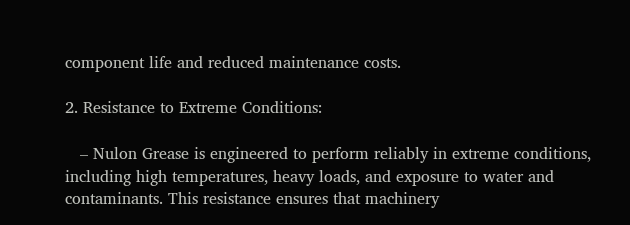component life and reduced maintenance costs.

2. Resistance to Extreme Conditions:

   – Nulon Grease is engineered to perform reliably in extreme conditions, including high temperatures, heavy loads, and exposure to water and contaminants. This resistance ensures that machinery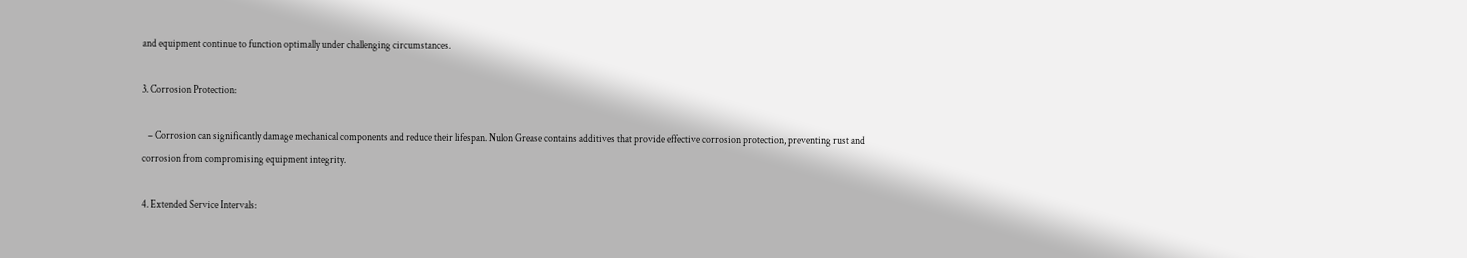and equipment continue to function optimally under challenging circumstances.

3. Corrosion Protection:

   – Corrosion can significantly damage mechanical components and reduce their lifespan. Nulon Grease contains additives that provide effective corrosion protection, preventing rust and corrosion from compromising equipment integrity.

4. Extended Service Intervals: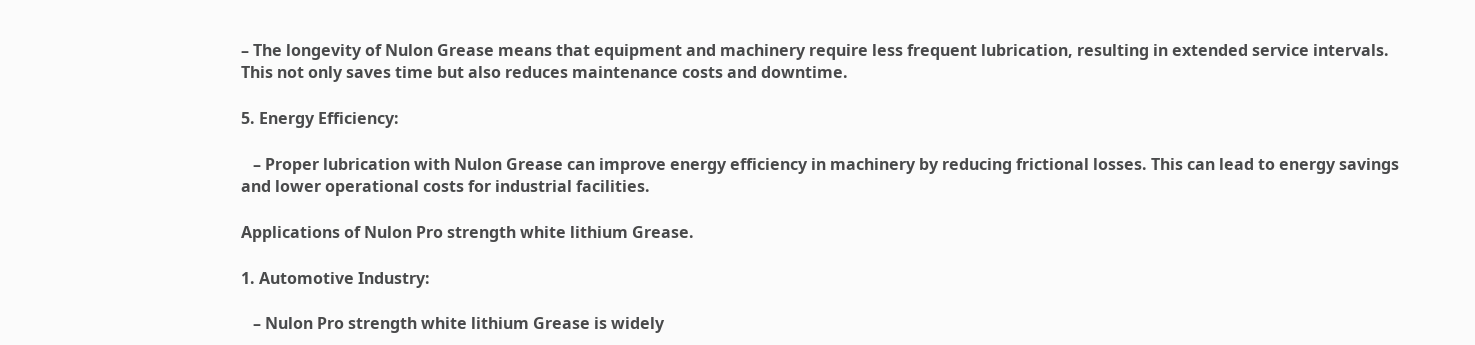– The longevity of Nulon Grease means that equipment and machinery require less frequent lubrication, resulting in extended service intervals. This not only saves time but also reduces maintenance costs and downtime.

5. Energy Efficiency:

   – Proper lubrication with Nulon Grease can improve energy efficiency in machinery by reducing frictional losses. This can lead to energy savings and lower operational costs for industrial facilities.

Applications of Nulon Pro strength white lithium Grease.

1. Automotive Industry:

   – Nulon Pro strength white lithium Grease is widely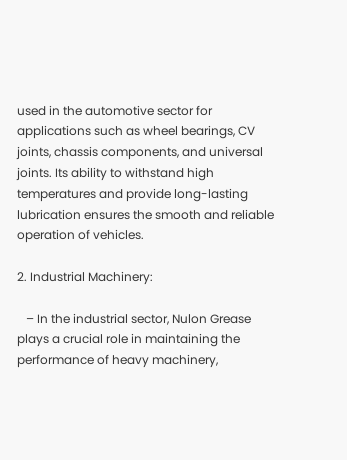used in the automotive sector for applications such as wheel bearings, CV joints, chassis components, and universal joints. Its ability to withstand high temperatures and provide long-lasting lubrication ensures the smooth and reliable operation of vehicles.

2. Industrial Machinery:

   – In the industrial sector, Nulon Grease plays a crucial role in maintaining the performance of heavy machinery,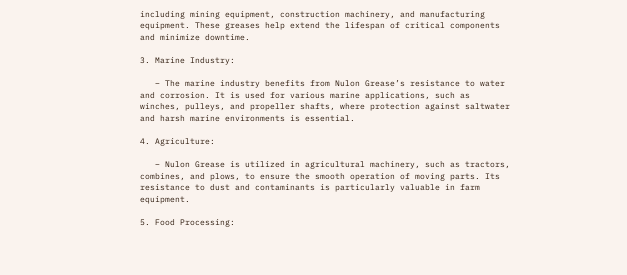including mining equipment, construction machinery, and manufacturing equipment. These greases help extend the lifespan of critical components and minimize downtime.

3. Marine Industry:

   – The marine industry benefits from Nulon Grease’s resistance to water and corrosion. It is used for various marine applications, such as winches, pulleys, and propeller shafts, where protection against saltwater and harsh marine environments is essential.

4. Agriculture:

   – Nulon Grease is utilized in agricultural machinery, such as tractors, combines, and plows, to ensure the smooth operation of moving parts. Its resistance to dust and contaminants is particularly valuable in farm equipment.

5. Food Processing: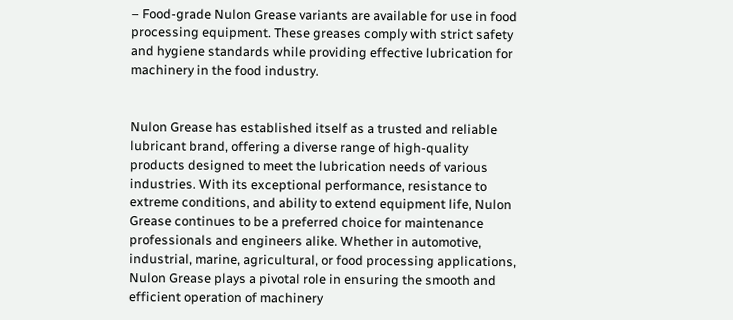– Food-grade Nulon Grease variants are available for use in food processing equipment. These greases comply with strict safety and hygiene standards while providing effective lubrication for machinery in the food industry.


Nulon Grease has established itself as a trusted and reliable lubricant brand, offering a diverse range of high-quality products designed to meet the lubrication needs of various industries. With its exceptional performance, resistance to extreme conditions, and ability to extend equipment life, Nulon Grease continues to be a preferred choice for maintenance professionals and engineers alike. Whether in automotive, industrial, marine, agricultural, or food processing applications, Nulon Grease plays a pivotal role in ensuring the smooth and efficient operation of machinery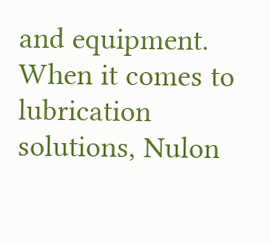and equipment. When it comes to lubrication solutions, Nulon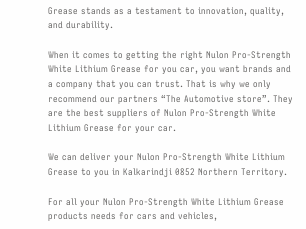Grease stands as a testament to innovation, quality, and durability.

When it comes to getting the right Nulon Pro-Strength White Lithium Grease for you car, you want brands and a company that you can trust. That is why we only recommend our partners “The Automotive store”. They are the best suppliers of Nulon Pro-Strength White Lithium Grease for your car.

We can deliver your Nulon Pro-Strength White Lithium Grease to you in Kalkarindji 0852 Northern Territory.

For all your Nulon Pro-Strength White Lithium Grease products needs for cars and vehicles,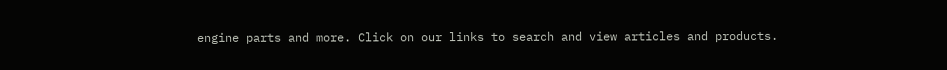engine parts and more. Click on our links to search and view articles and products.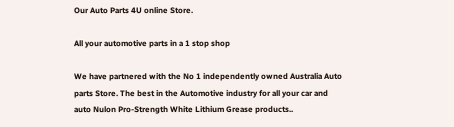Our Auto Parts 4U online Store.

All your automotive parts in a 1 stop shop

We have partnered with the No 1 independently owned Australia Auto parts Store. The best in the Automotive industry for all your car and auto Nulon Pro-Strength White Lithium Grease products..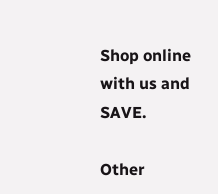Shop online with us and SAVE.

Other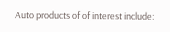Auto products of of interest include: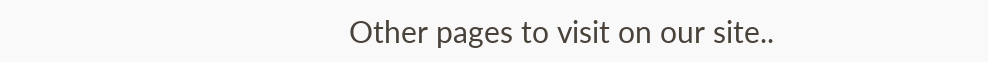Other pages to visit on our site..